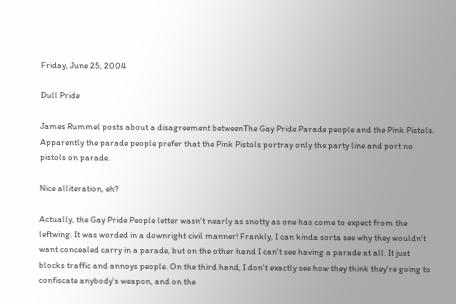Friday, June 25, 2004

Dull Pride

James Rummel posts about a disagreement betweenThe Gay Pride Parade people and the Pink Pistols. Apparently the parade people prefer that the Pink Pistols portray only the party line and port no pistols on parade.

Nice alliteration, eh?

Actually, the Gay Pride People letter wasn't nearly as snotty as one has come to expect from the leftwing. It was worded in a downright civil manner! Frankly, I can kinda sorta see why they wouldn't want concealed carry in a parade, but on the other hand I can't see having a parade at all. It just blocks traffic and annoys people. On the third hand, I don't exactly see how they think they're going to confiscate anybody's weapon, and on the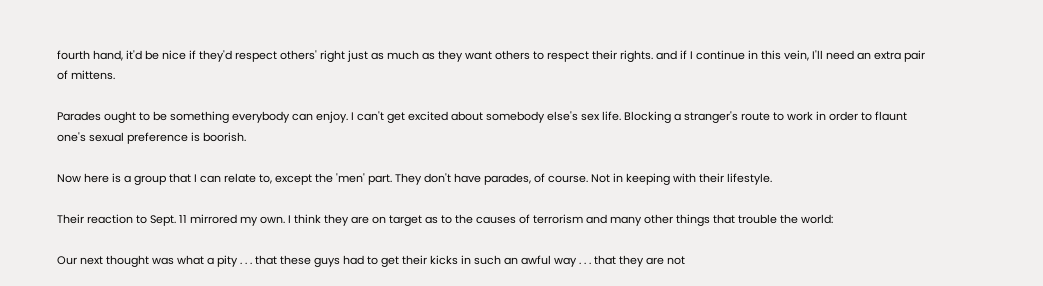fourth hand, it'd be nice if they'd respect others' right just as much as they want others to respect their rights. and if I continue in this vein, I'll need an extra pair of mittens.

Parades ought to be something everybody can enjoy. I can't get excited about somebody else's sex life. Blocking a stranger's route to work in order to flaunt one's sexual preference is boorish.

Now here is a group that I can relate to, except the 'men' part. They don't have parades, of course. Not in keeping with their lifestyle.

Their reaction to Sept. 11 mirrored my own. I think they are on target as to the causes of terrorism and many other things that trouble the world:

Our next thought was what a pity . . . that these guys had to get their kicks in such an awful way . . . that they are not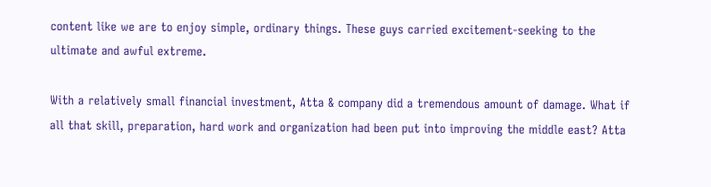content like we are to enjoy simple, ordinary things. These guys carried excitement-seeking to the ultimate and awful extreme.

With a relatively small financial investment, Atta & company did a tremendous amount of damage. What if all that skill, preparation, hard work and organization had been put into improving the middle east? Atta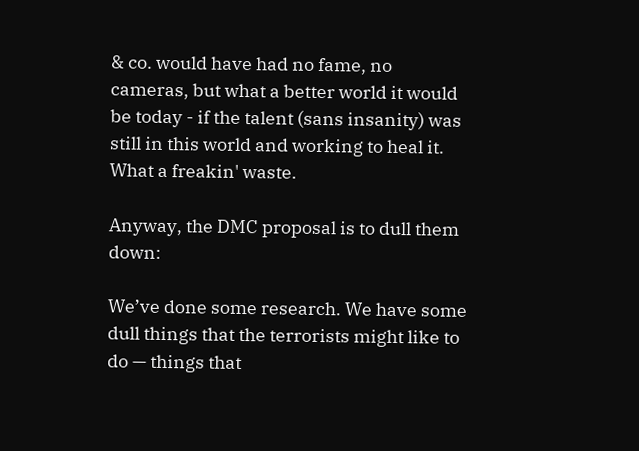& co. would have had no fame, no cameras, but what a better world it would be today - if the talent (sans insanity) was still in this world and working to heal it. What a freakin' waste.

Anyway, the DMC proposal is to dull them down:

We’ve done some research. We have some dull things that the terrorists might like to do — things that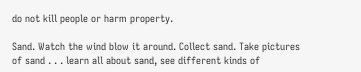do not kill people or harm property.

Sand. Watch the wind blow it around. Collect sand. Take pictures of sand . . . learn all about sand, see different kinds of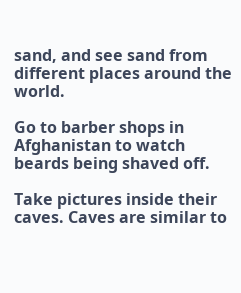sand, and see sand from different places around the world.

Go to barber shops in Afghanistan to watch beards being shaved off.

Take pictures inside their caves. Caves are similar to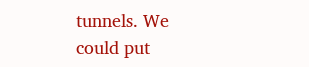tunnels. We could put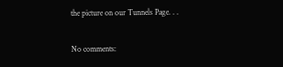the picture on our Tunnels Page. . .

No comments: